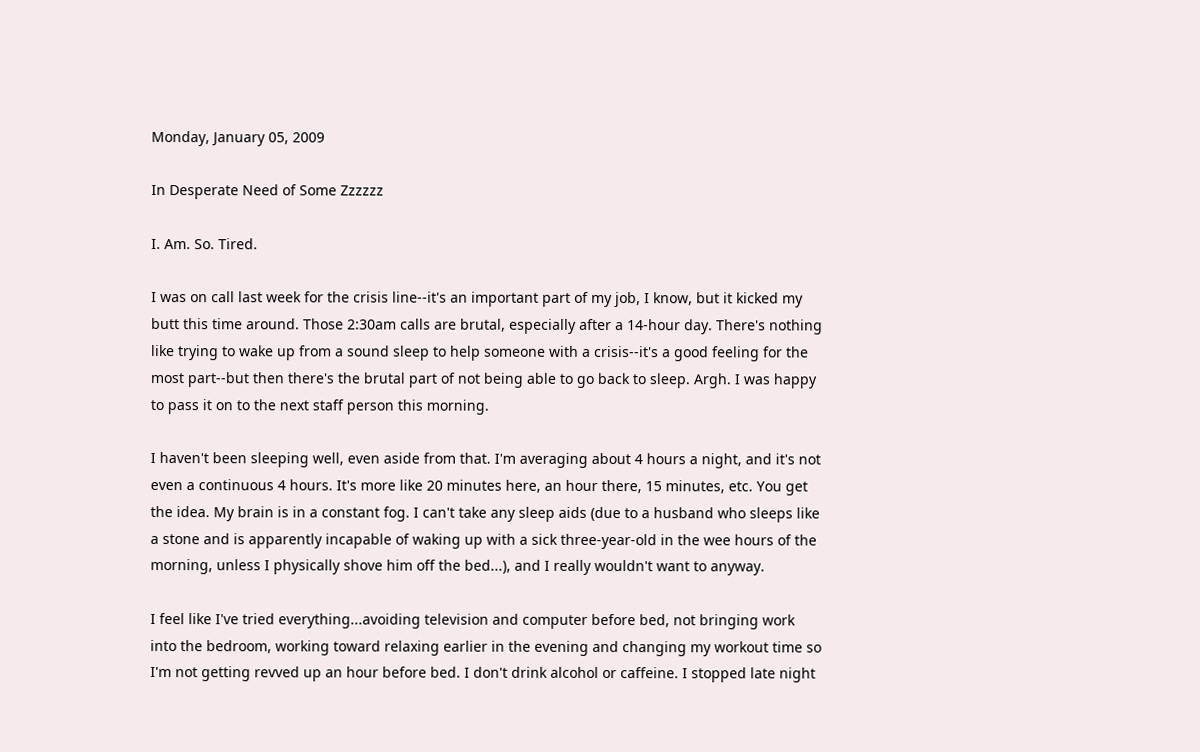Monday, January 05, 2009

In Desperate Need of Some Zzzzzz

I. Am. So. Tired.

I was on call last week for the crisis line--it's an important part of my job, I know, but it kicked my butt this time around. Those 2:30am calls are brutal, especially after a 14-hour day. There's nothing like trying to wake up from a sound sleep to help someone with a crisis--it's a good feeling for the most part--but then there's the brutal part of not being able to go back to sleep. Argh. I was happy to pass it on to the next staff person this morning.

I haven't been sleeping well, even aside from that. I'm averaging about 4 hours a night, and it's not even a continuous 4 hours. It's more like 20 minutes here, an hour there, 15 minutes, etc. You get the idea. My brain is in a constant fog. I can't take any sleep aids (due to a husband who sleeps like a stone and is apparently incapable of waking up with a sick three-year-old in the wee hours of the morning, unless I physically shove him off the bed...), and I really wouldn't want to anyway.

I feel like I've tried everything...avoiding television and computer before bed, not bringing work into the bedroom, working toward relaxing earlier in the evening and changing my workout time so I'm not getting revved up an hour before bed. I don't drink alcohol or caffeine. I stopped late night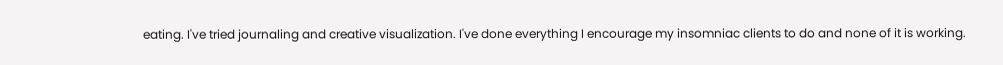eating. I've tried journaling and creative visualization. I've done everything I encourage my insomniac clients to do and none of it is working.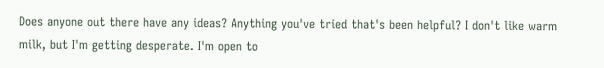Does anyone out there have any ideas? Anything you've tried that's been helpful? I don't like warm milk, but I'm getting desperate. I'm open to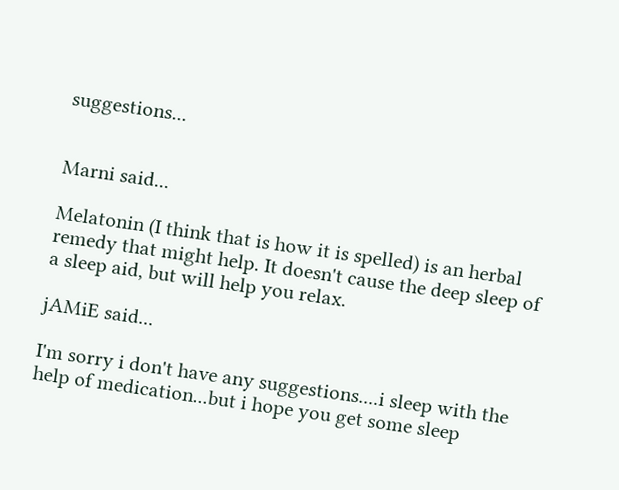suggestions...


Marni said...

Melatonin (I think that is how it is spelled) is an herbal remedy that might help. It doesn't cause the deep sleep of a sleep aid, but will help you relax.

jAMiE said...

I'm sorry i don't have any suggestions....i sleep with the help of medication...but i hope you get some sleep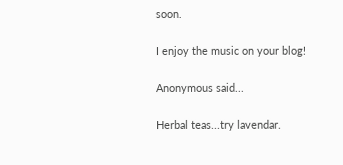soon.

I enjoy the music on your blog!

Anonymous said...

Herbal teas...try lavendar.